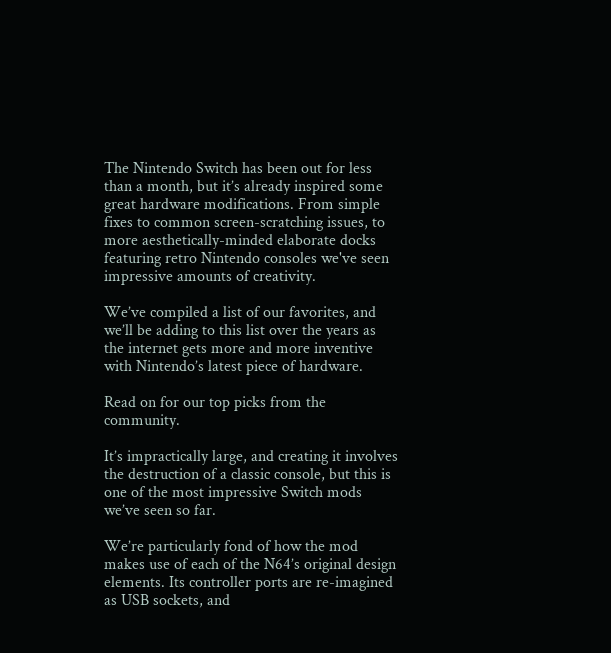The Nintendo Switch has been out for less than a month, but it’s already inspired some great hardware modifications. From simple fixes to common screen-scratching issues, to more aesthetically-minded elaborate docks featuring retro Nintendo consoles we've seen impressive amounts of creativity.

We’ve compiled a list of our favorites, and we’ll be adding to this list over the years as the internet gets more and more inventive with Nintendo’s latest piece of hardware.

Read on for our top picks from the community.

It’s impractically large, and creating it involves the destruction of a classic console, but this is one of the most impressive Switch mods we’ve seen so far.

We’re particularly fond of how the mod makes use of each of the N64’s original design elements. Its controller ports are re-imagined as USB sockets, and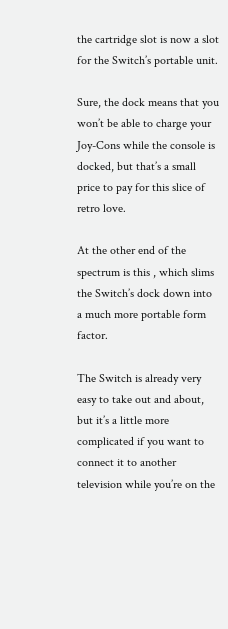the cartridge slot is now a slot for the Switch’s portable unit.

Sure, the dock means that you won’t be able to charge your Joy-Cons while the console is docked, but that’s a small price to pay for this slice of retro love.

At the other end of the spectrum is this , which slims the Switch’s dock down into a much more portable form factor.

The Switch is already very easy to take out and about, but it’s a little more complicated if you want to connect it to another television while you’re on the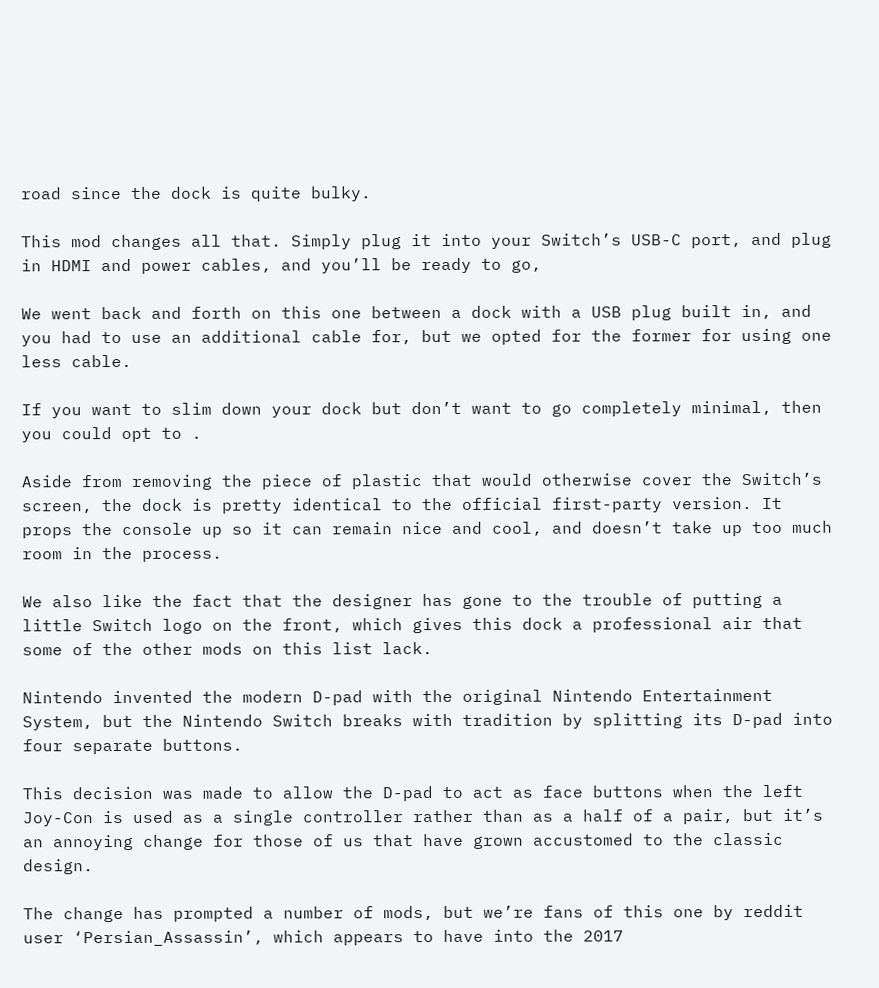road since the dock is quite bulky.

This mod changes all that. Simply plug it into your Switch’s USB-C port, and plug in HDMI and power cables, and you’ll be ready to go,

We went back and forth on this one between a dock with a USB plug built in, and you had to use an additional cable for, but we opted for the former for using one less cable.

If you want to slim down your dock but don’t want to go completely minimal, then you could opt to .

Aside from removing the piece of plastic that would otherwise cover the Switch’s screen, the dock is pretty identical to the official first-party version. It props the console up so it can remain nice and cool, and doesn’t take up too much room in the process.

We also like the fact that the designer has gone to the trouble of putting a little Switch logo on the front, which gives this dock a professional air that some of the other mods on this list lack.

Nintendo invented the modern D-pad with the original Nintendo Entertainment System, but the Nintendo Switch breaks with tradition by splitting its D-pad into four separate buttons.

This decision was made to allow the D-pad to act as face buttons when the left Joy-Con is used as a single controller rather than as a half of a pair, but it’s an annoying change for those of us that have grown accustomed to the classic design.

The change has prompted a number of mods, but we’re fans of this one by reddit user ‘Persian_Assassin’, which appears to have into the 2017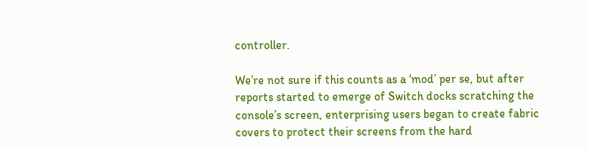controller.

We’re not sure if this counts as a ‘mod’ per se, but after reports started to emerge of Switch docks scratching the console’s screen, enterprising users began to create fabric covers to protect their screens from the hard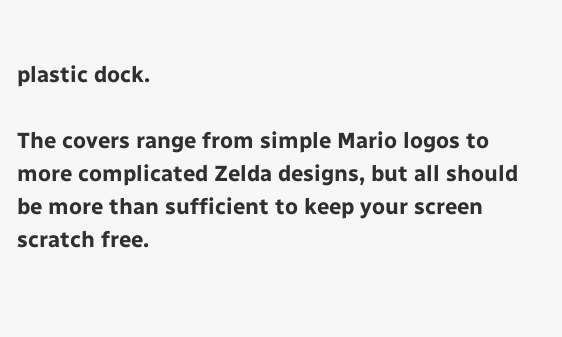plastic dock.

The covers range from simple Mario logos to more complicated Zelda designs, but all should be more than sufficient to keep your screen scratch free.